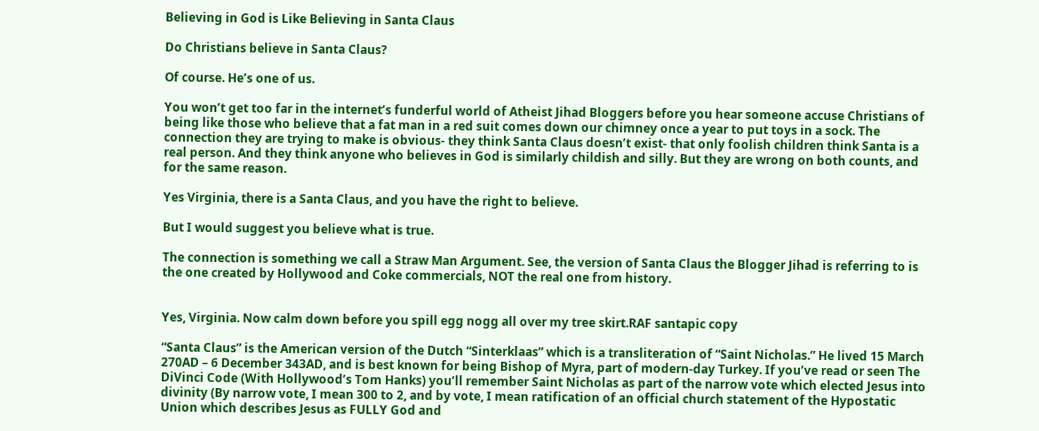Believing in God is Like Believing in Santa Claus

Do Christians believe in Santa Claus?

Of course. He’s one of us.

You won’t get too far in the internet’s funderful world of Atheist Jihad Bloggers before you hear someone accuse Christians of being like those who believe that a fat man in a red suit comes down our chimney once a year to put toys in a sock. The connection they are trying to make is obvious- they think Santa Claus doesn’t exist- that only foolish children think Santa is a real person. And they think anyone who believes in God is similarly childish and silly. But they are wrong on both counts, and for the same reason.

Yes Virginia, there is a Santa Claus, and you have the right to believe.

But I would suggest you believe what is true.

The connection is something we call a Straw Man Argument. See, the version of Santa Claus the Blogger Jihad is referring to is the one created by Hollywood and Coke commercials, NOT the real one from history.


Yes, Virginia. Now calm down before you spill egg nogg all over my tree skirt.RAF santapic copy

“Santa Claus” is the American version of the Dutch “Sinterklaas” which is a transliteration of “Saint Nicholas.” He lived 15 March 270AD – 6 December 343AD, and is best known for being Bishop of Myra, part of modern-day Turkey. If you’ve read or seen The DiVinci Code (With Hollywood’s Tom Hanks) you’ll remember Saint Nicholas as part of the narrow vote which elected Jesus into divinity (By narrow vote, I mean 300 to 2, and by vote, I mean ratification of an official church statement of the Hypostatic Union which describes Jesus as FULLY God and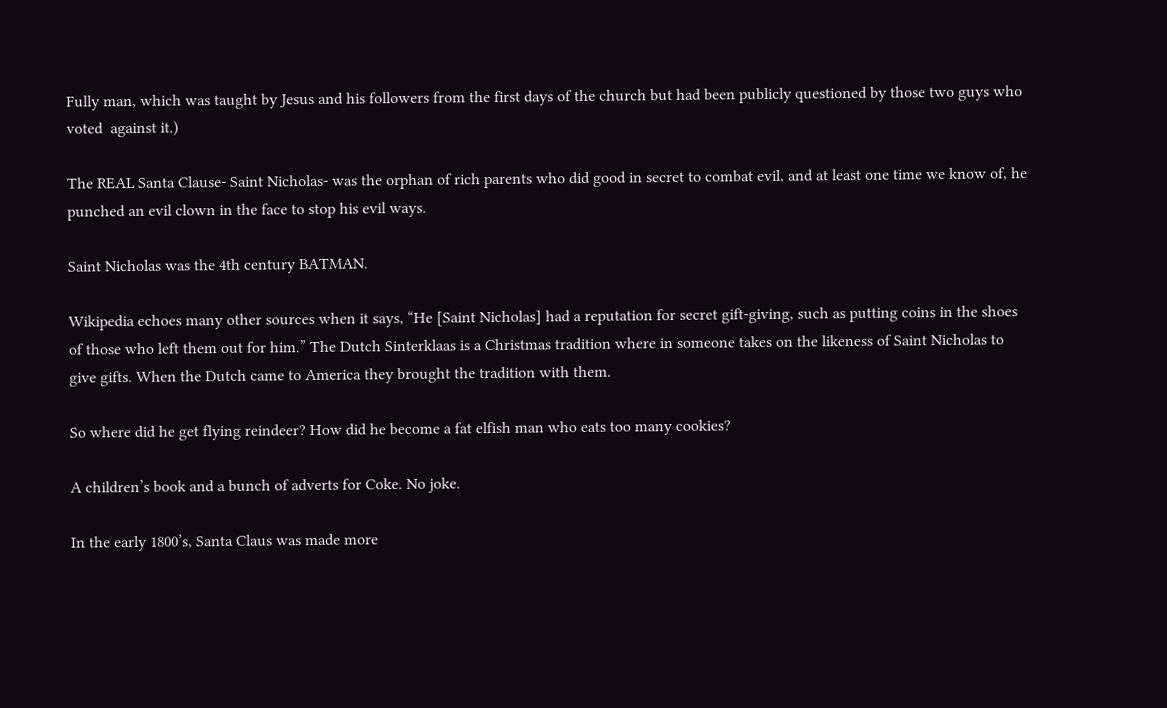Fully man, which was taught by Jesus and his followers from the first days of the church but had been publicly questioned by those two guys who voted  against it.)

The REAL Santa Clause- Saint Nicholas- was the orphan of rich parents who did good in secret to combat evil, and at least one time we know of, he punched an evil clown in the face to stop his evil ways.

Saint Nicholas was the 4th century BATMAN.

Wikipedia echoes many other sources when it says, “He [Saint Nicholas] had a reputation for secret gift-giving, such as putting coins in the shoes of those who left them out for him.” The Dutch Sinterklaas is a Christmas tradition where in someone takes on the likeness of Saint Nicholas to give gifts. When the Dutch came to America they brought the tradition with them.

So where did he get flying reindeer? How did he become a fat elfish man who eats too many cookies?

A children’s book and a bunch of adverts for Coke. No joke.

In the early 1800’s, Santa Claus was made more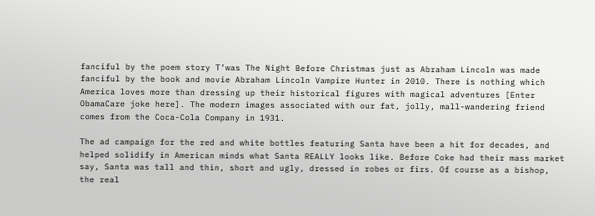fanciful by the poem story T’was The Night Before Christmas just as Abraham Lincoln was made fanciful by the book and movie Abraham Lincoln Vampire Hunter in 2010. There is nothing which America loves more than dressing up their historical figures with magical adventures [Enter ObamaCare joke here]. The modern images associated with our fat, jolly, mall-wandering friend comes from the Coca-Cola Company in 1931.

The ad campaign for the red and white bottles featuring Santa have been a hit for decades, and helped solidify in American minds what Santa REALLY looks like. Before Coke had their mass market say, Santa was tall and thin, short and ugly, dressed in robes or firs. Of course as a bishop, the real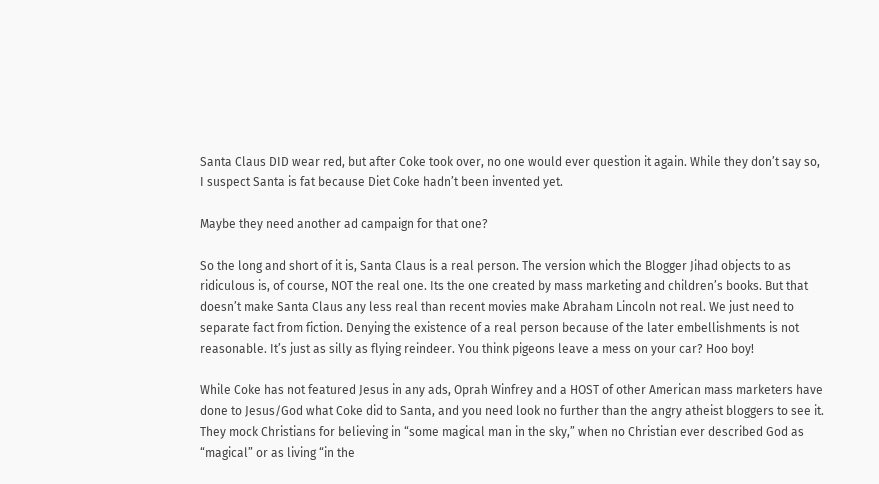Santa Claus DID wear red, but after Coke took over, no one would ever question it again. While they don’t say so, I suspect Santa is fat because Diet Coke hadn’t been invented yet.

Maybe they need another ad campaign for that one?

So the long and short of it is, Santa Claus is a real person. The version which the Blogger Jihad objects to as ridiculous is, of course, NOT the real one. Its the one created by mass marketing and children’s books. But that doesn’t make Santa Claus any less real than recent movies make Abraham Lincoln not real. We just need to separate fact from fiction. Denying the existence of a real person because of the later embellishments is not reasonable. It’s just as silly as flying reindeer. You think pigeons leave a mess on your car? Hoo boy!

While Coke has not featured Jesus in any ads, Oprah Winfrey and a HOST of other American mass marketers have done to Jesus/God what Coke did to Santa, and you need look no further than the angry atheist bloggers to see it. They mock Christians for believing in “some magical man in the sky,” when no Christian ever described God as “magical” or as living “in the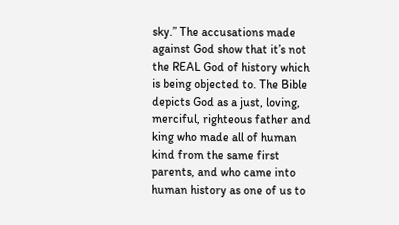sky.” The accusations made against God show that it’s not the REAL God of history which is being objected to. The Bible depicts God as a just, loving, merciful, righteous father and king who made all of human kind from the same first parents, and who came into human history as one of us to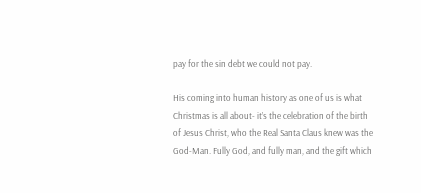pay for the sin debt we could not pay.

His coming into human history as one of us is what Christmas is all about- it’s the celebration of the birth of Jesus Christ, who the Real Santa Claus knew was the God-Man. Fully God, and fully man, and the gift which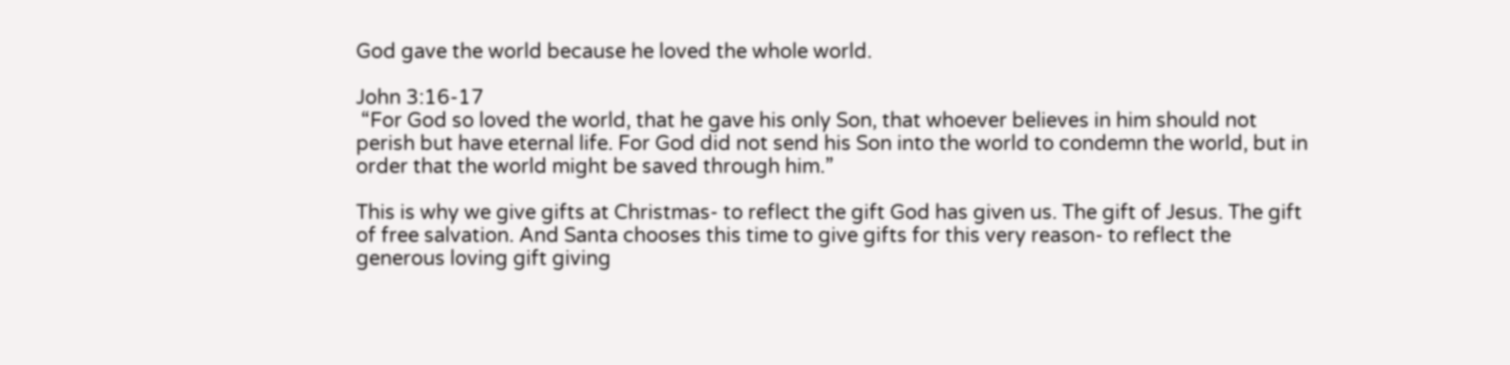God gave the world because he loved the whole world.

John 3:16-17
 “For God so loved the world, that he gave his only Son, that whoever believes in him should not perish but have eternal life. For God did not send his Son into the world to condemn the world, but in order that the world might be saved through him.”

This is why we give gifts at Christmas- to reflect the gift God has given us. The gift of Jesus. The gift of free salvation. And Santa chooses this time to give gifts for this very reason- to reflect the generous loving gift giving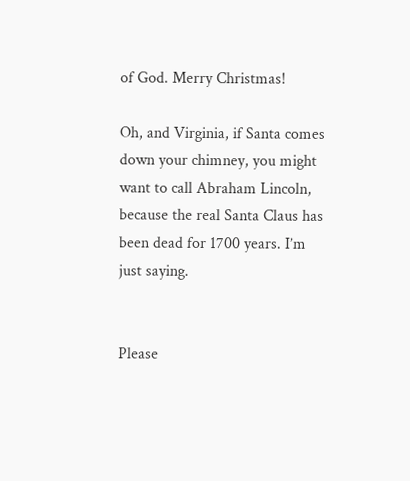of God. Merry Christmas!

Oh, and Virginia, if Santa comes down your chimney, you might want to call Abraham Lincoln, because the real Santa Claus has been dead for 1700 years. I’m just saying.


Please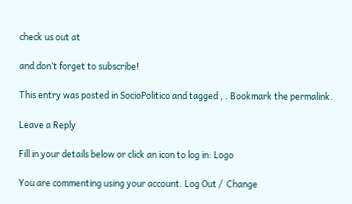check us out at

and don’t forget to subscribe!

This entry was posted in SocioPolitico and tagged , . Bookmark the permalink.

Leave a Reply

Fill in your details below or click an icon to log in: Logo

You are commenting using your account. Log Out /  Change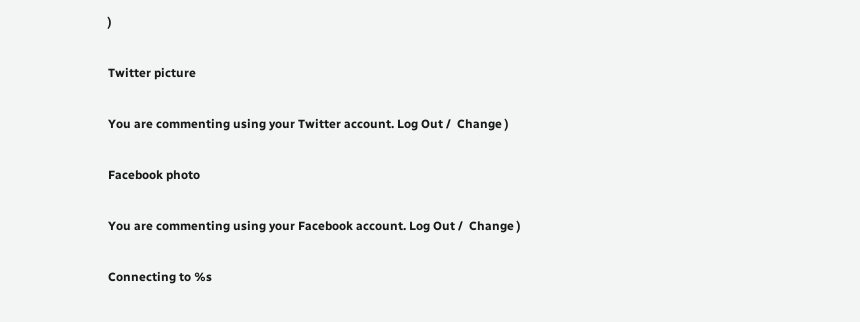)

Twitter picture

You are commenting using your Twitter account. Log Out /  Change )

Facebook photo

You are commenting using your Facebook account. Log Out /  Change )

Connecting to %s